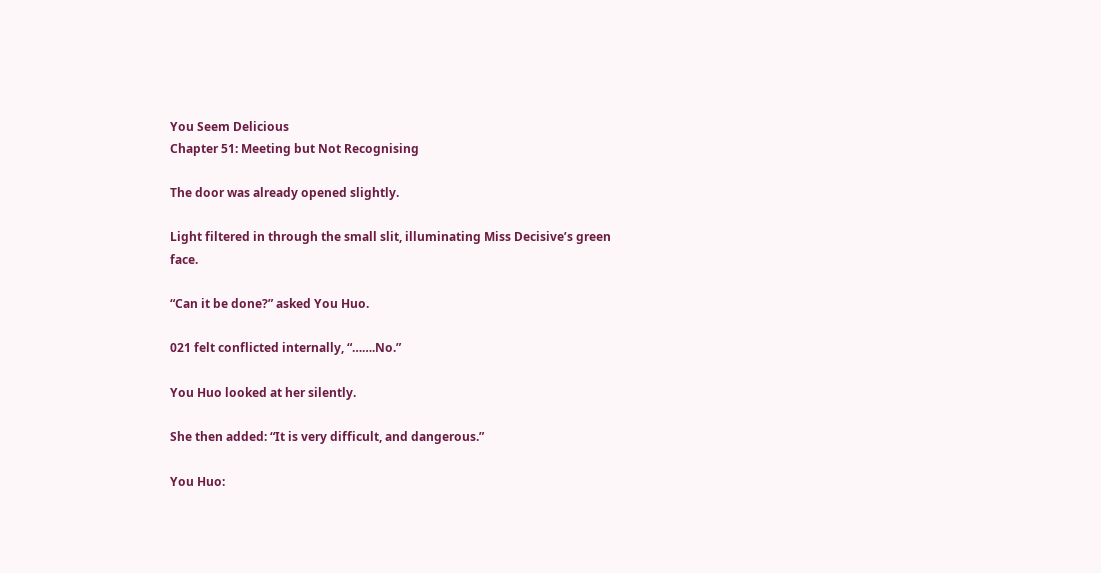You Seem Delicious
Chapter 51: Meeting but Not Recognising

The door was already opened slightly.

Light filtered in through the small slit, illuminating Miss Decisive’s green face.

“Can it be done?” asked You Huo.

021 felt conflicted internally, “…….No.”

You Huo looked at her silently.

She then added: “It is very difficult, and dangerous.”

You Huo: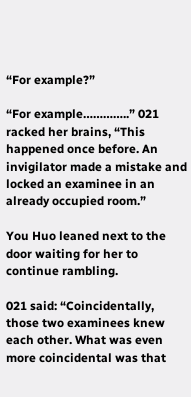“For example?”

“For example…………..” 021 racked her brains, “This happened once before. An invigilator made a mistake and locked an examinee in an already occupied room.”

You Huo leaned next to the door waiting for her to continue rambling.

021 said: “Coincidentally, those two examinees knew each other. What was even more coincidental was that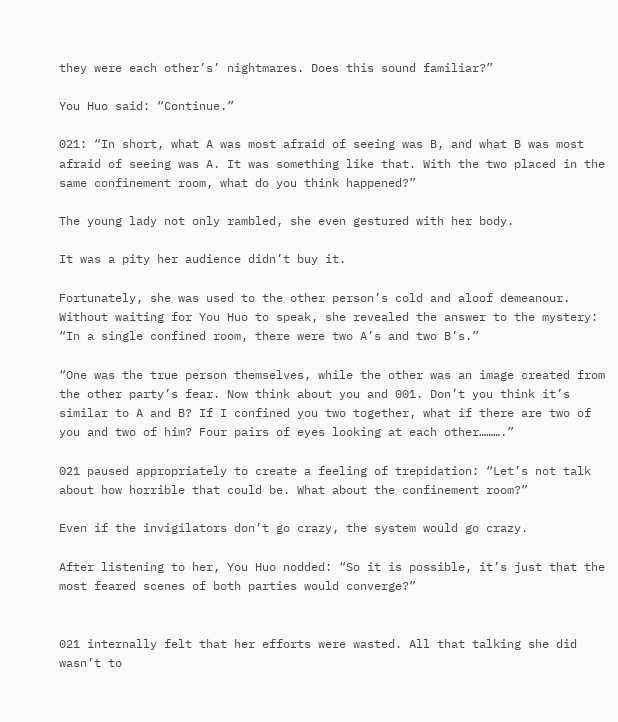they were each other’s’ nightmares. Does this sound familiar?”

You Huo said: “Continue.”

021: “In short, what A was most afraid of seeing was B, and what B was most afraid of seeing was A. It was something like that. With the two placed in the same confinement room, what do you think happened?”

The young lady not only rambled, she even gestured with her body.

It was a pity her audience didn’t buy it.

Fortunately, she was used to the other person’s cold and aloof demeanour. Without waiting for You Huo to speak, she revealed the answer to the mystery: “In a single confined room, there were two A’s and two B’s.”

“One was the true person themselves, while the other was an image created from the other party’s fear. Now think about you and 001. Don’t you think it’s similar to A and B? If I confined you two together, what if there are two of you and two of him? Four pairs of eyes looking at each other……….”

021 paused appropriately to create a feeling of trepidation: “Let’s not talk about how horrible that could be. What about the confinement room?”

Even if the invigilators don’t go crazy, the system would go crazy.

After listening to her, You Huo nodded: “So it is possible, it’s just that the most feared scenes of both parties would converge?”


021 internally felt that her efforts were wasted. All that talking she did wasn’t to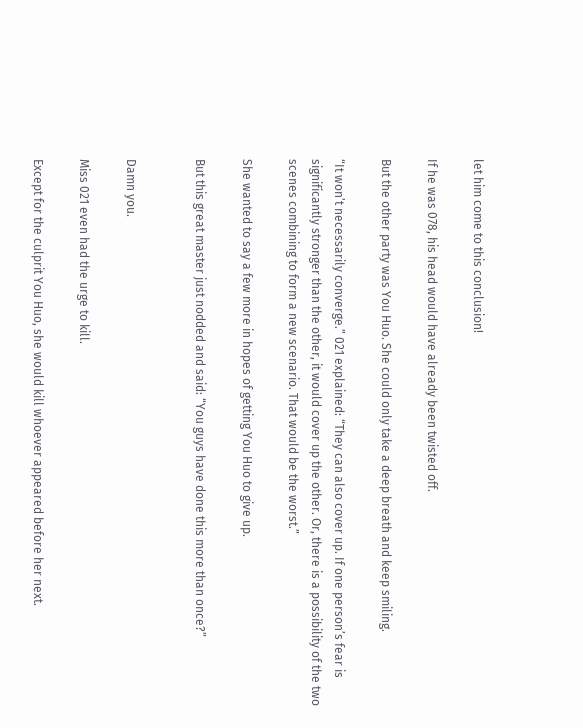let him come to this conclusion!

If he was 078, his head would have already been twisted off.

But the other party was You Huo. She could only take a deep breath and keep smiling.

“It won’t necessarily converge.” 021 explained: “They can also cover up. If one person’s fear is significantly stronger than the other, it would cover up the other. Or, there is a possibility of the two scenes combining to form a new scenario. That would be the worst.”

She wanted to say a few more in hopes of getting You Huo to give up.

But this great master just nodded and said: “You guys have done this more than once?”


Damn you.

Miss 021 even had the urge to kill.

Except for the culprit You Huo, she would kill whoever appeared before her next.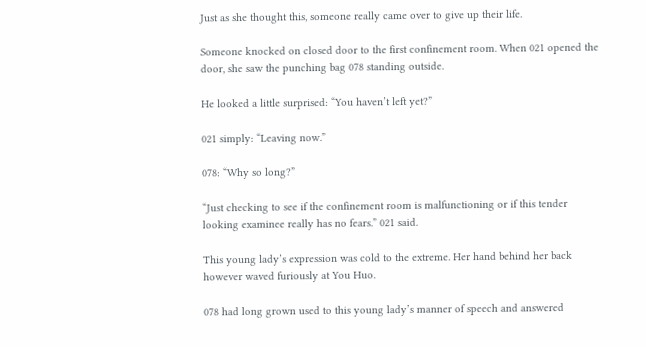Just as she thought this, someone really came over to give up their life.

Someone knocked on closed door to the first confinement room. When 021 opened the door, she saw the punching bag 078 standing outside.

He looked a little surprised: “You haven’t left yet?”

021 simply: “Leaving now.”

078: “Why so long?”

“Just checking to see if the confinement room is malfunctioning or if this tender looking examinee really has no fears.” 021 said.

This young lady’s expression was cold to the extreme. Her hand behind her back however waved furiously at You Huo.

078 had long grown used to this young lady’s manner of speech and answered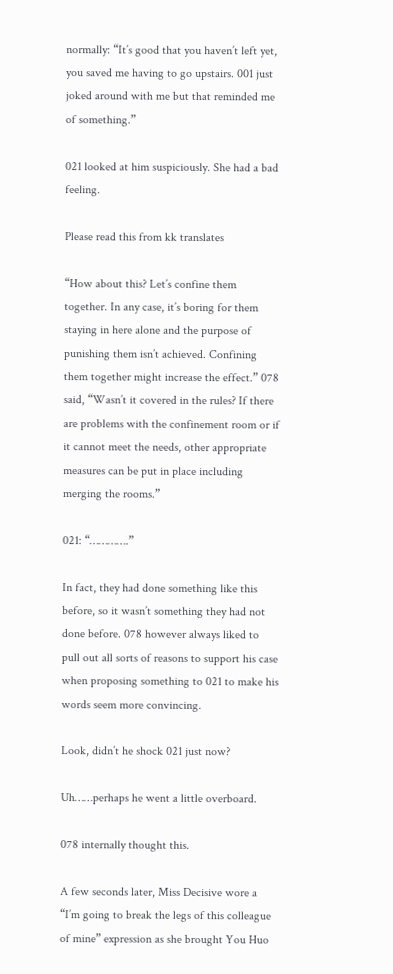normally: “It’s good that you haven’t left yet, you saved me having to go upstairs. 001 just joked around with me but that reminded me of something.”

021 looked at him suspiciously. She had a bad feeling.

Please read this from kk translates

“How about this? Let’s confine them together. In any case, it’s boring for them staying in here alone and the purpose of punishing them isn’t achieved. Confining them together might increase the effect.” 078 said, “Wasn’t it covered in the rules? If there are problems with the confinement room or if it cannot meet the needs, other appropriate measures can be put in place including merging the rooms.”

021: “………….”

In fact, they had done something like this before, so it wasn’t something they had not done before. 078 however always liked to pull out all sorts of reasons to support his case when proposing something to 021 to make his words seem more convincing.

Look, didn’t he shock 021 just now?

Uh……perhaps he went a little overboard.

078 internally thought this.

A few seconds later, Miss Decisive wore a “I’m going to break the legs of this colleague of mine” expression as she brought You Huo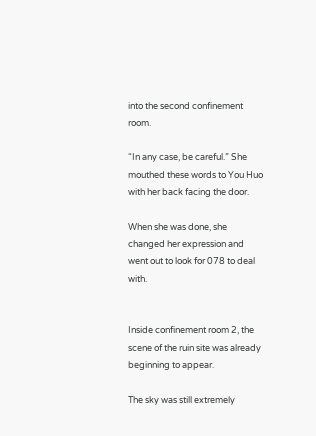into the second confinement room.

“In any case, be careful.” She mouthed these words to You Huo with her back facing the door.

When she was done, she changed her expression and went out to look for 078 to deal with.


Inside confinement room 2, the scene of the ruin site was already beginning to appear.

The sky was still extremely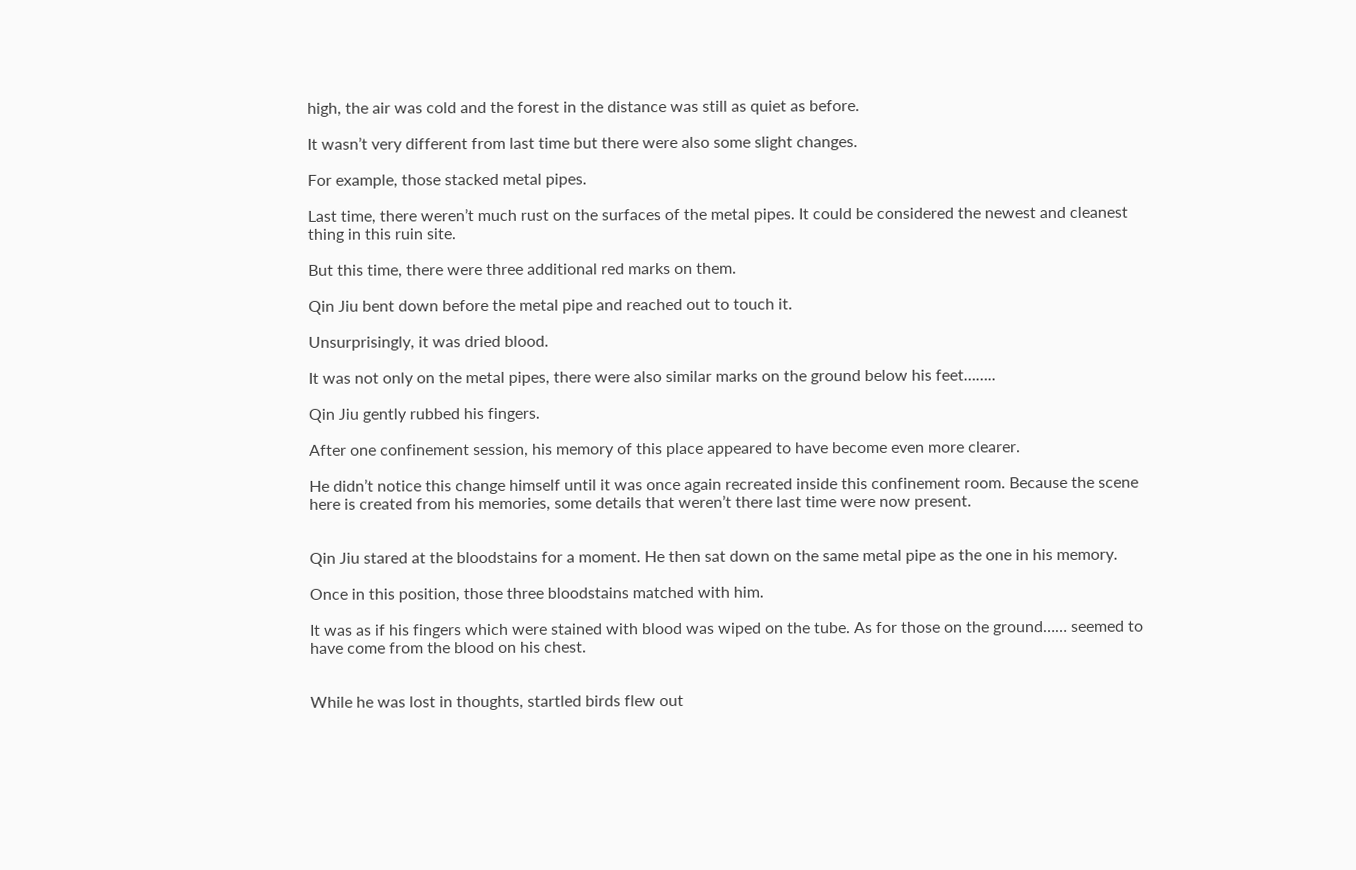high, the air was cold and the forest in the distance was still as quiet as before.

It wasn’t very different from last time but there were also some slight changes.

For example, those stacked metal pipes.

Last time, there weren’t much rust on the surfaces of the metal pipes. It could be considered the newest and cleanest thing in this ruin site.

But this time, there were three additional red marks on them.

Qin Jiu bent down before the metal pipe and reached out to touch it.

Unsurprisingly, it was dried blood.

It was not only on the metal pipes, there were also similar marks on the ground below his feet……..

Qin Jiu gently rubbed his fingers.

After one confinement session, his memory of this place appeared to have become even more clearer.

He didn’t notice this change himself until it was once again recreated inside this confinement room. Because the scene here is created from his memories, some details that weren’t there last time were now present.


Qin Jiu stared at the bloodstains for a moment. He then sat down on the same metal pipe as the one in his memory.

Once in this position, those three bloodstains matched with him.

It was as if his fingers which were stained with blood was wiped on the tube. As for those on the ground…… seemed to have come from the blood on his chest.


While he was lost in thoughts, startled birds flew out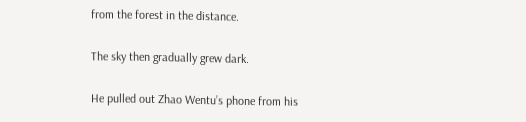from the forest in the distance.

The sky then gradually grew dark.

He pulled out Zhao Wentu’s phone from his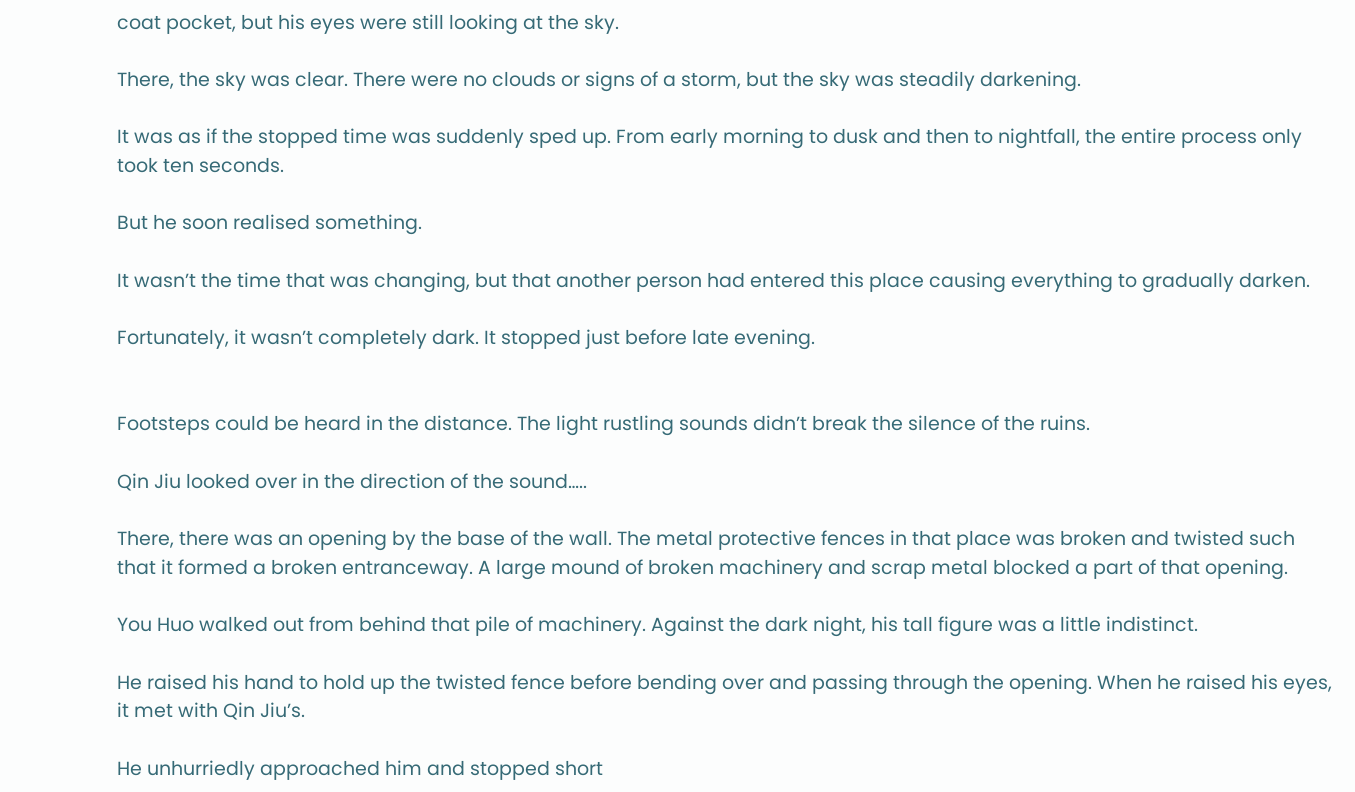coat pocket, but his eyes were still looking at the sky.

There, the sky was clear. There were no clouds or signs of a storm, but the sky was steadily darkening.

It was as if the stopped time was suddenly sped up. From early morning to dusk and then to nightfall, the entire process only took ten seconds.

But he soon realised something.

It wasn’t the time that was changing, but that another person had entered this place causing everything to gradually darken.

Fortunately, it wasn’t completely dark. It stopped just before late evening.


Footsteps could be heard in the distance. The light rustling sounds didn’t break the silence of the ruins.

Qin Jiu looked over in the direction of the sound…..

There, there was an opening by the base of the wall. The metal protective fences in that place was broken and twisted such that it formed a broken entranceway. A large mound of broken machinery and scrap metal blocked a part of that opening.

You Huo walked out from behind that pile of machinery. Against the dark night, his tall figure was a little indistinct.

He raised his hand to hold up the twisted fence before bending over and passing through the opening. When he raised his eyes, it met with Qin Jiu’s.

He unhurriedly approached him and stopped short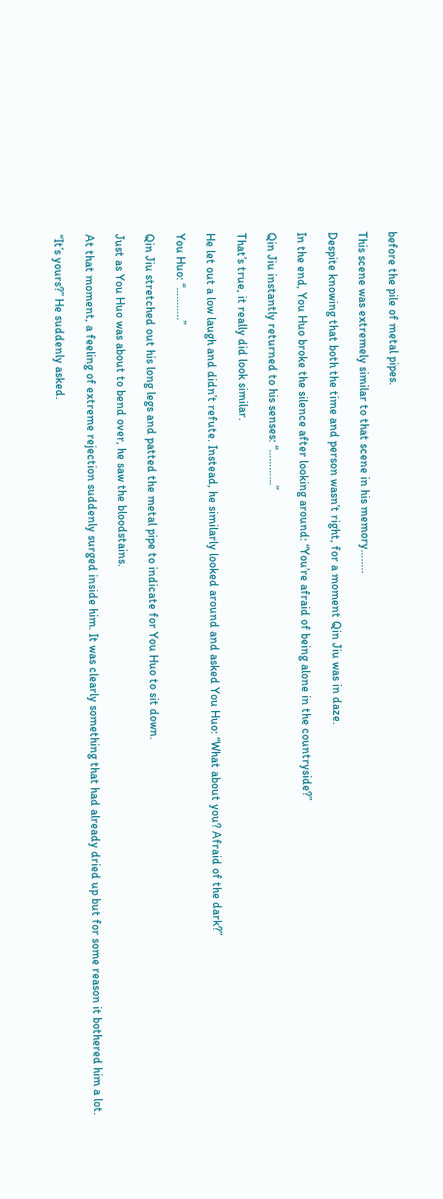before the pile of metal pipes.

This scene was extremely similar to that scene in his memory……..

Despite knowing that both the time and person wasn’t right, for a moment Qin Jiu was in daze.

In the end, You Huo broke the silence after looking around: “You’re afraid of being alone in the countryside?”

Qin Jiu instantly returned to his senses: “…………”

That’s true, it really did look similar.

He let out a low laugh and didn’t refute. Instead, he similarly looked around and asked You Huo: “What about you? Afraid of the dark?”

You Huo: “………..”

Qin Jiu stretched out his long legs and patted the metal pipe to indicate for You Huo to sit down.

Just as You Huo was about to bend over, he saw the bloodstains.

At that moment, a feeling of extreme rejection suddenly surged inside him. It was clearly something that had already dried up but for some reason it bothered him a lot.

“It’s yours?” He suddenly asked.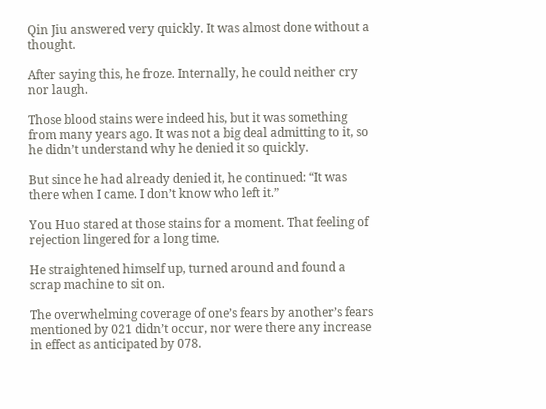Qin Jiu answered very quickly. It was almost done without a thought.

After saying this, he froze. Internally, he could neither cry nor laugh.

Those blood stains were indeed his, but it was something from many years ago. It was not a big deal admitting to it, so he didn’t understand why he denied it so quickly.

But since he had already denied it, he continued: “It was there when I came. I don’t know who left it.”

You Huo stared at those stains for a moment. That feeling of rejection lingered for a long time.

He straightened himself up, turned around and found a scrap machine to sit on.

The overwhelming coverage of one’s fears by another’s fears mentioned by 021 didn’t occur, nor were there any increase in effect as anticipated by 078.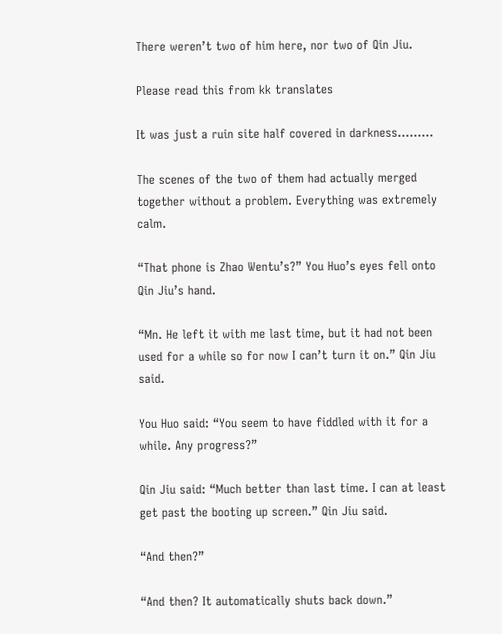There weren’t two of him here, nor two of Qin Jiu.

Please read this from kk translates

It was just a ruin site half covered in darkness………

The scenes of the two of them had actually merged together without a problem. Everything was extremely calm.

“That phone is Zhao Wentu’s?” You Huo’s eyes fell onto Qin Jiu’s hand.

“Mn. He left it with me last time, but it had not been used for a while so for now I can’t turn it on.” Qin Jiu said.

You Huo said: “You seem to have fiddled with it for a while. Any progress?”

Qin Jiu said: “Much better than last time. I can at least get past the booting up screen.” Qin Jiu said.

“And then?”

“And then? It automatically shuts back down.”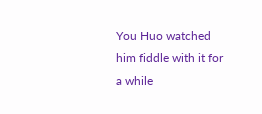You Huo watched him fiddle with it for a while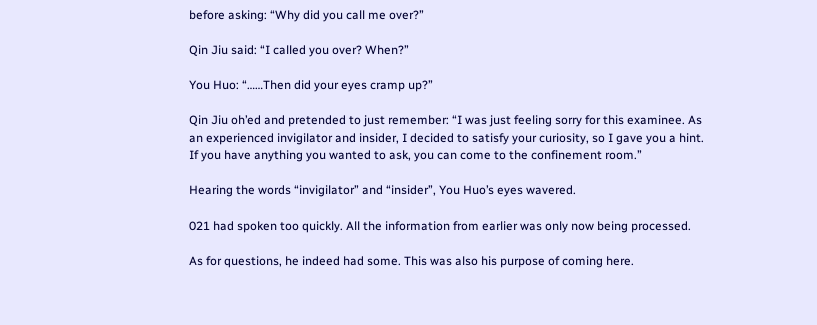before asking: “Why did you call me over?”

Qin Jiu said: “I called you over? When?”

You Huo: “……Then did your eyes cramp up?”

Qin Jiu oh’ed and pretended to just remember: “I was just feeling sorry for this examinee. As an experienced invigilator and insider, I decided to satisfy your curiosity, so I gave you a hint. If you have anything you wanted to ask, you can come to the confinement room.”

Hearing the words “invigilator” and “insider”, You Huo’s eyes wavered.

021 had spoken too quickly. All the information from earlier was only now being processed.

As for questions, he indeed had some. This was also his purpose of coming here.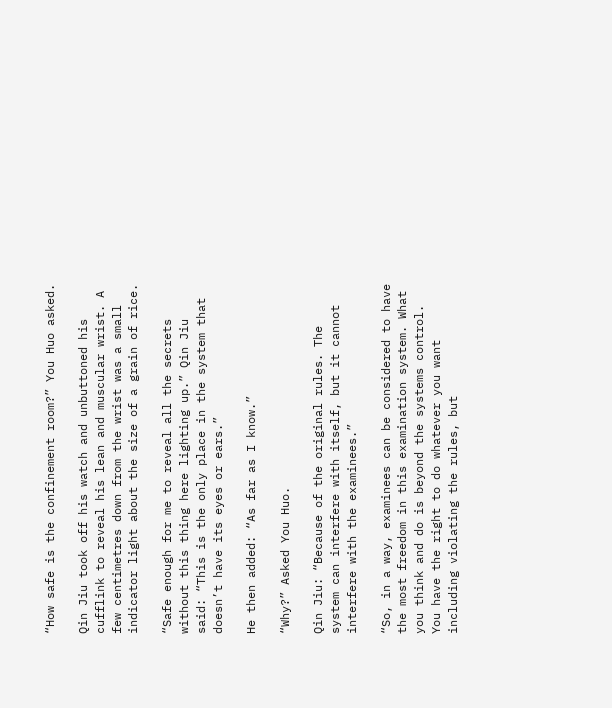“How safe is the confinement room?” You Huo asked.

Qin Jiu took off his watch and unbuttoned his cufflink to reveal his lean and muscular wrist. A few centimetres down from the wrist was a small indicator light about the size of a grain of rice.

“Safe enough for me to reveal all the secrets without this thing here lighting up.” Qin Jiu said: “This is the only place in the system that doesn’t have its eyes or ears.”

He then added: “As far as I know.”

“Why?” Asked You Huo.

Qin Jiu: “Because of the original rules. The system can interfere with itself, but it cannot interfere with the examinees.”

“So, in a way, examinees can be considered to have the most freedom in this examination system. What you think and do is beyond the systems control. You have the right to do whatever you want including violating the rules, but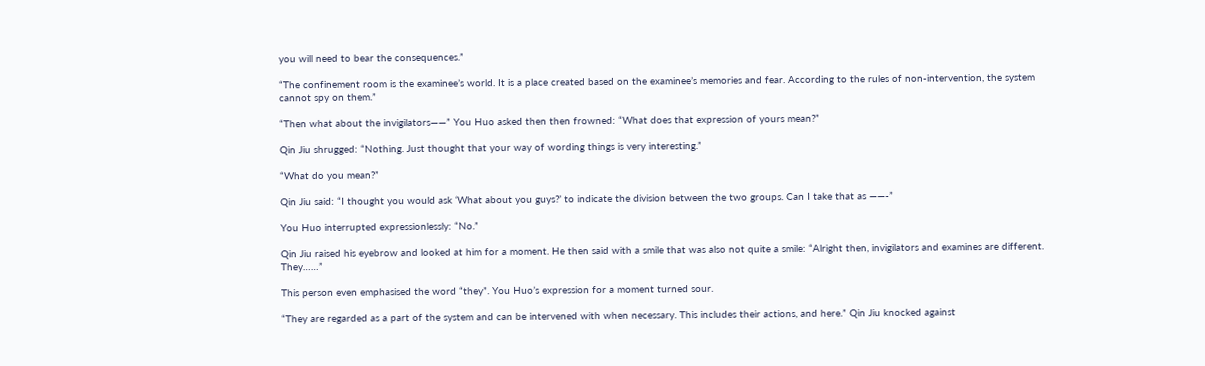you will need to bear the consequences.”

“The confinement room is the examinee’s world. It is a place created based on the examinee’s memories and fear. According to the rules of non-intervention, the system cannot spy on them.”

“Then what about the invigilators——” You Huo asked then then frowned: “What does that expression of yours mean?”

Qin Jiu shrugged: “Nothing. Just thought that your way of wording things is very interesting.”

“What do you mean?”

Qin Jiu said: “I thought you would ask ‘What about you guys?’ to indicate the division between the two groups. Can I take that as ——-”

You Huo interrupted expressionlessly: “No.”

Qin Jiu raised his eyebrow and looked at him for a moment. He then said with a smile that was also not quite a smile: “Alright then, invigilators and examines are different. They……”

This person even emphasised the word “they”. You Huo’s expression for a moment turned sour.

“They are regarded as a part of the system and can be intervened with when necessary. This includes their actions, and here.” Qin Jiu knocked against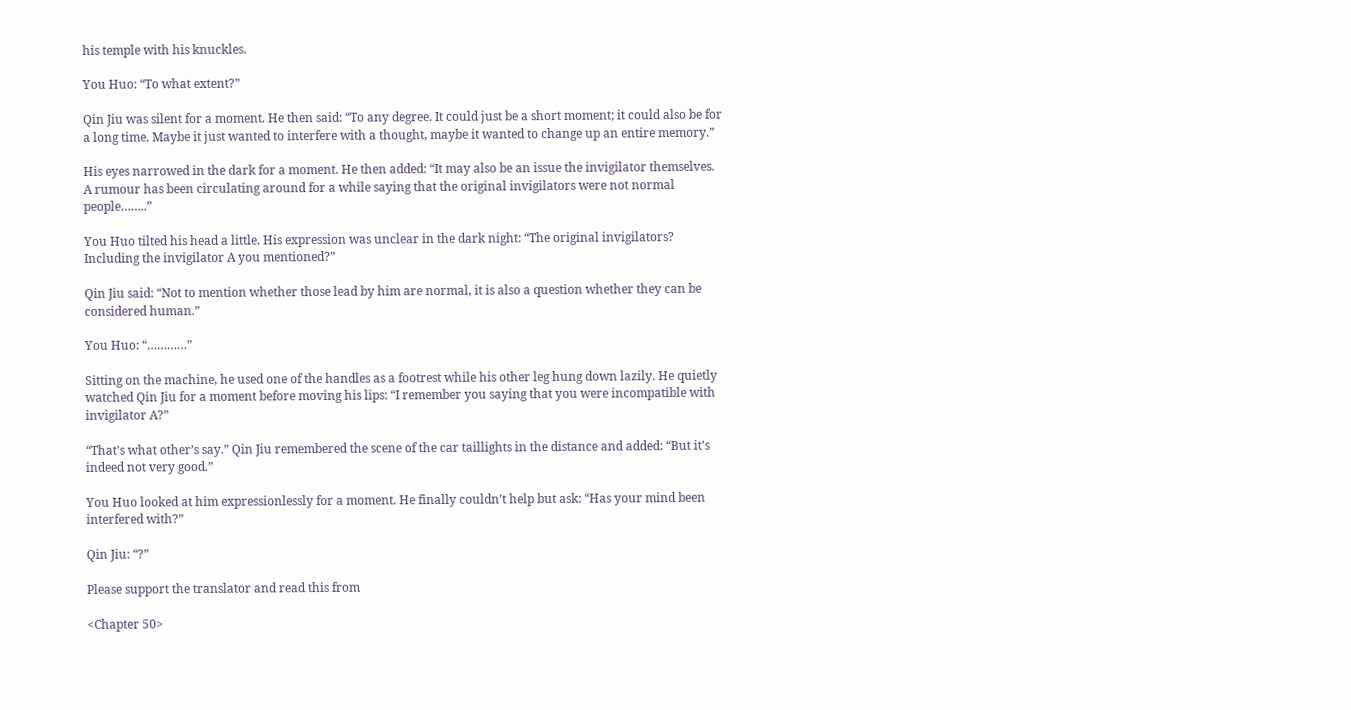his temple with his knuckles.

You Huo: “To what extent?”

Qin Jiu was silent for a moment. He then said: “To any degree. It could just be a short moment; it could also be for a long time. Maybe it just wanted to interfere with a thought, maybe it wanted to change up an entire memory.”

His eyes narrowed in the dark for a moment. He then added: “It may also be an issue the invigilator themselves. A rumour has been circulating around for a while saying that the original invigilators were not normal people……..”

You Huo tilted his head a little. His expression was unclear in the dark night: “The original invigilators? Including the invigilator A you mentioned?”

Qin Jiu said: “Not to mention whether those lead by him are normal, it is also a question whether they can be considered human.”

You Huo: “…………”

Sitting on the machine, he used one of the handles as a footrest while his other leg hung down lazily. He quietly watched Qin Jiu for a moment before moving his lips: “I remember you saying that you were incompatible with invigilator A?”

“That’s what other’s say.” Qin Jiu remembered the scene of the car taillights in the distance and added: “But it’s indeed not very good.”

You Huo looked at him expressionlessly for a moment. He finally couldn’t help but ask: “Has your mind been interfered with?”

Qin Jiu: “?”

Please support the translator and read this from

<Chapter 50>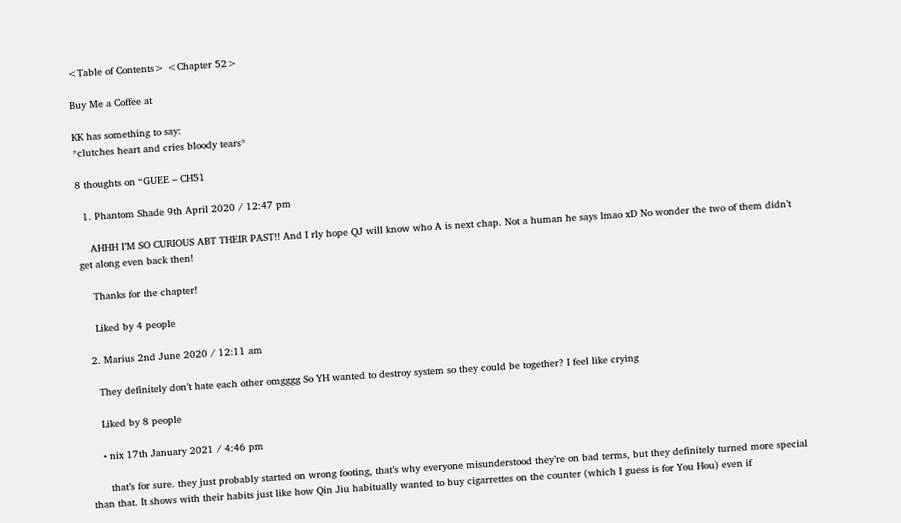<Table of Contents> <Chapter 52>

Buy Me a Coffee at

KK has something to say:
*clutches heart and cries bloody tears*

8 thoughts on “GUEE – CH51

  1. Phantom Shade 9th April 2020 / 12:47 pm

    AHHH I’M SO CURIOUS ABT THEIR PAST!! And I rly hope QJ will know who A is next chap. Not a human he says lmao xD No wonder the two of them didn’t get along even back then!

    Thanks for the chapter!

    Liked by 4 people

  2. Marius 2nd June 2020 / 12:11 am

    They definitely don’t hate each other omgggg So YH wanted to destroy system so they could be together? I feel like crying

    Liked by 8 people

    • nix 17th January 2021 / 4:46 pm

      that’s for sure. they just probably started on wrong footing, that’s why everyone misunderstood they’re on bad terms, but they definitely turned more special than that. It shows with their habits just like how Qin Jiu habitually wanted to buy cigarrettes on the counter (which I guess is for You Hou) even if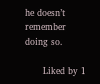he doesn’t remember doing so.

      Liked by 1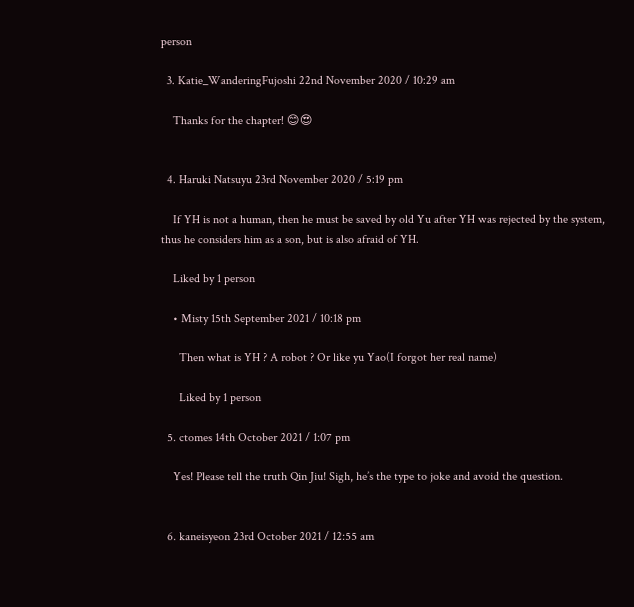person

  3. Katie_WanderingFujoshi 22nd November 2020 / 10:29 am

    Thanks for the chapter! 😊😍


  4. Haruki Natsuyu 23rd November 2020 / 5:19 pm

    If YH is not a human, then he must be saved by old Yu after YH was rejected by the system, thus he considers him as a son, but is also afraid of YH.

    Liked by 1 person

    • Misty 15th September 2021 / 10:18 pm

      Then what is YH ? A robot ? Or like yu Yao(I forgot her real name)

      Liked by 1 person

  5. ctomes 14th October 2021 / 1:07 pm

    Yes! Please tell the truth Qin Jiu! Sigh, he’s the type to joke and avoid the question.


  6. kaneisyeon 23rd October 2021 / 12:55 am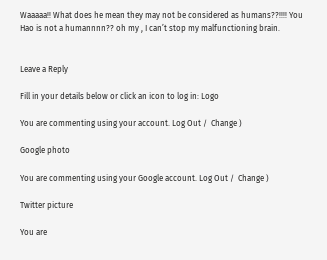Waaaaa!! What does he mean they may not be considered as humans??!!!! You Hao is not a humannnn?? oh my , I can’t stop my malfunctioning brain.


Leave a Reply

Fill in your details below or click an icon to log in: Logo

You are commenting using your account. Log Out /  Change )

Google photo

You are commenting using your Google account. Log Out /  Change )

Twitter picture

You are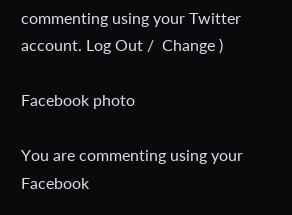commenting using your Twitter account. Log Out /  Change )

Facebook photo

You are commenting using your Facebook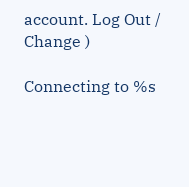account. Log Out /  Change )

Connecting to %s